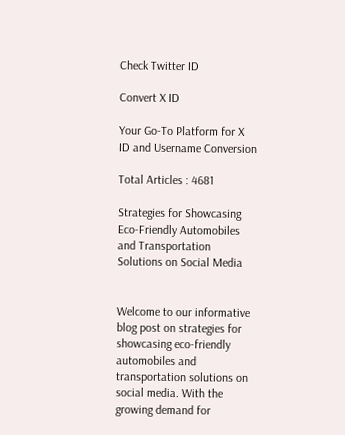Check Twitter ID

Convert X ID

Your Go-To Platform for X ID and Username Conversion

Total Articles : 4681

Strategies for Showcasing Eco-Friendly Automobiles and Transportation Solutions on Social Media


Welcome to our informative blog post on strategies for showcasing eco-friendly automobiles and transportation solutions on social media. With the growing demand for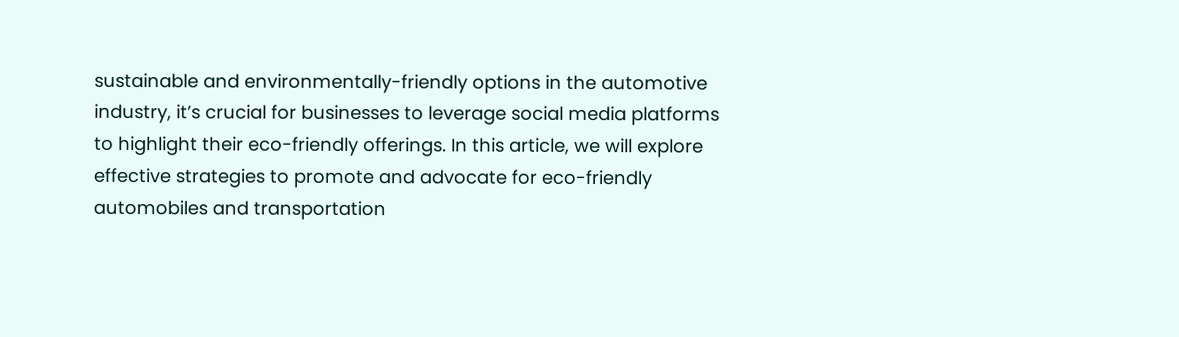sustainable and environmentally-friendly options in the automotive industry, it’s crucial for businesses to leverage social media platforms to highlight their eco-friendly offerings. In this article, we will explore effective strategies to promote and advocate for eco-friendly automobiles and transportation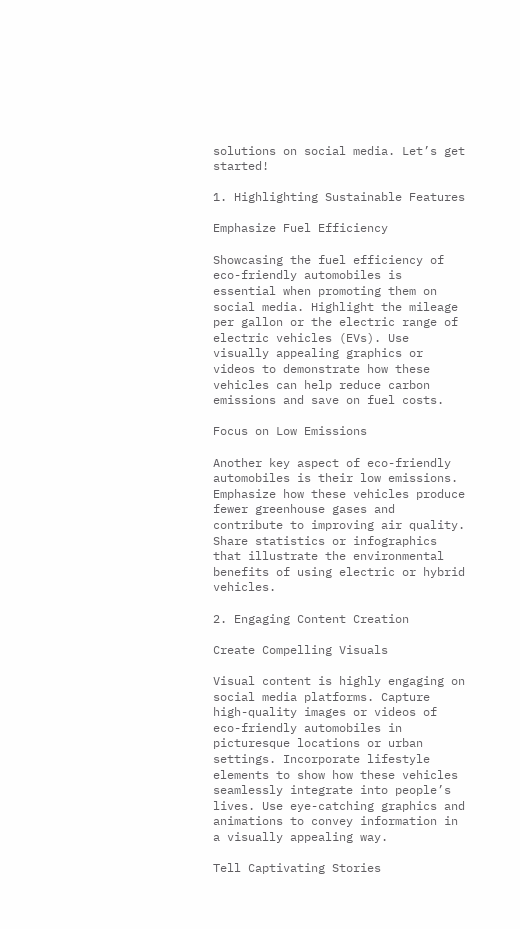solutions on social media. Let’s get started!

1. Highlighting Sustainable Features

Emphasize Fuel Efficiency

Showcasing the fuel efficiency of eco-friendly automobiles is essential when promoting them on social media. Highlight the mileage per gallon or the electric range of electric vehicles (EVs). Use visually appealing graphics or videos to demonstrate how these vehicles can help reduce carbon emissions and save on fuel costs.

Focus on Low Emissions

Another key aspect of eco-friendly automobiles is their low emissions. Emphasize how these vehicles produce fewer greenhouse gases and contribute to improving air quality. Share statistics or infographics that illustrate the environmental benefits of using electric or hybrid vehicles.

2. Engaging Content Creation

Create Compelling Visuals

Visual content is highly engaging on social media platforms. Capture high-quality images or videos of eco-friendly automobiles in picturesque locations or urban settings. Incorporate lifestyle elements to show how these vehicles seamlessly integrate into people’s lives. Use eye-catching graphics and animations to convey information in a visually appealing way.

Tell Captivating Stories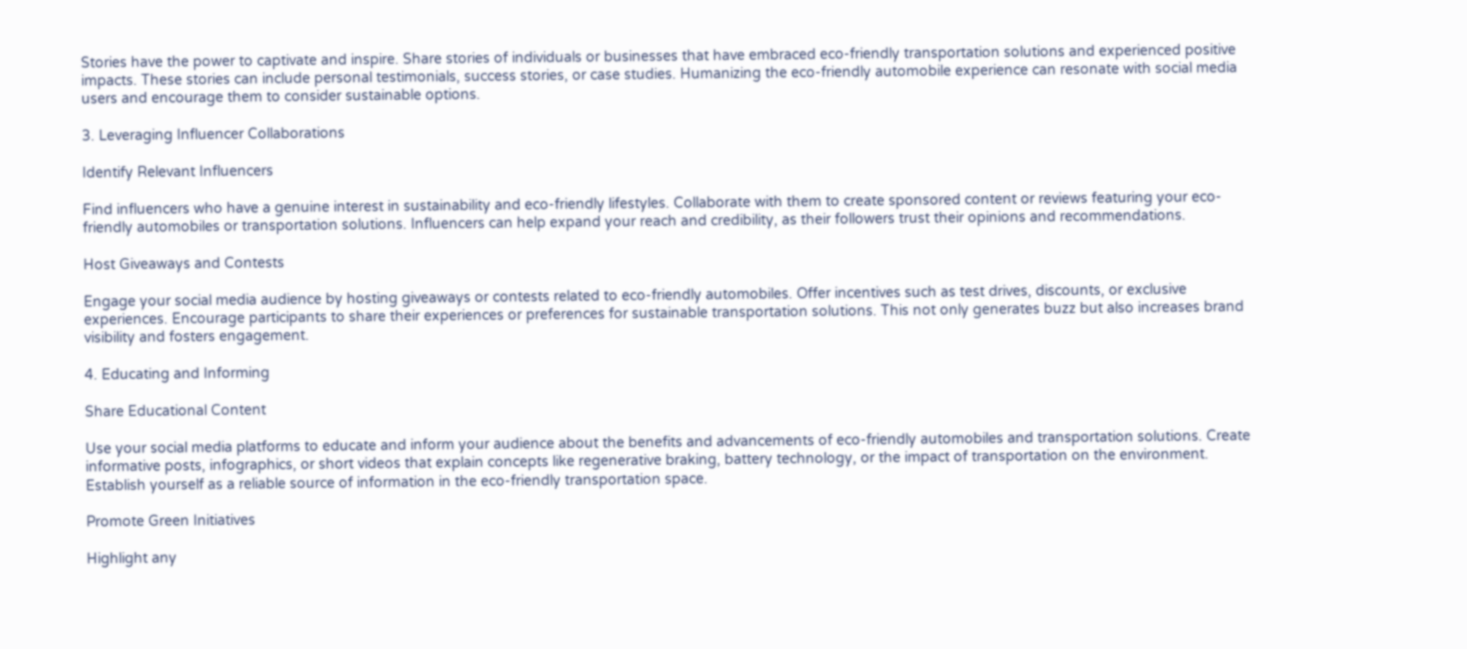Stories have the power to captivate and inspire. Share stories of individuals or businesses that have embraced eco-friendly transportation solutions and experienced positive impacts. These stories can include personal testimonials, success stories, or case studies. Humanizing the eco-friendly automobile experience can resonate with social media users and encourage them to consider sustainable options.

3. Leveraging Influencer Collaborations

Identify Relevant Influencers

Find influencers who have a genuine interest in sustainability and eco-friendly lifestyles. Collaborate with them to create sponsored content or reviews featuring your eco-friendly automobiles or transportation solutions. Influencers can help expand your reach and credibility, as their followers trust their opinions and recommendations.

Host Giveaways and Contests

Engage your social media audience by hosting giveaways or contests related to eco-friendly automobiles. Offer incentives such as test drives, discounts, or exclusive experiences. Encourage participants to share their experiences or preferences for sustainable transportation solutions. This not only generates buzz but also increases brand visibility and fosters engagement.

4. Educating and Informing

Share Educational Content

Use your social media platforms to educate and inform your audience about the benefits and advancements of eco-friendly automobiles and transportation solutions. Create informative posts, infographics, or short videos that explain concepts like regenerative braking, battery technology, or the impact of transportation on the environment. Establish yourself as a reliable source of information in the eco-friendly transportation space.

Promote Green Initiatives

Highlight any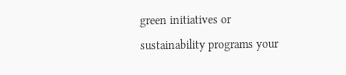green initiatives or sustainability programs your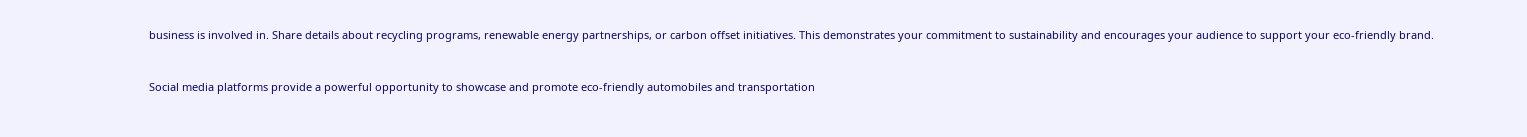business is involved in. Share details about recycling programs, renewable energy partnerships, or carbon offset initiatives. This demonstrates your commitment to sustainability and encourages your audience to support your eco-friendly brand.


Social media platforms provide a powerful opportunity to showcase and promote eco-friendly automobiles and transportation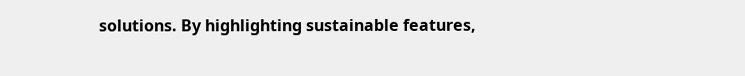solutions. By highlighting sustainable features,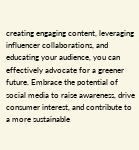creating engaging content, leveraging influencer collaborations, and educating your audience, you can effectively advocate for a greener future. Embrace the potential of social media to raise awareness, drive consumer interest, and contribute to a more sustainable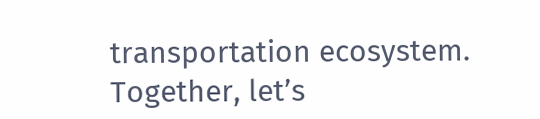transportation ecosystem. Together, let’s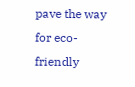pave the way for eco-friendly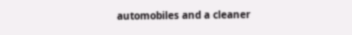automobiles and a cleaner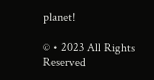planet!

© • 2023 All Rights Reserved